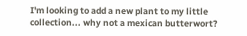I'm looking to add a new plant to my little collection... why not a mexican butterwort?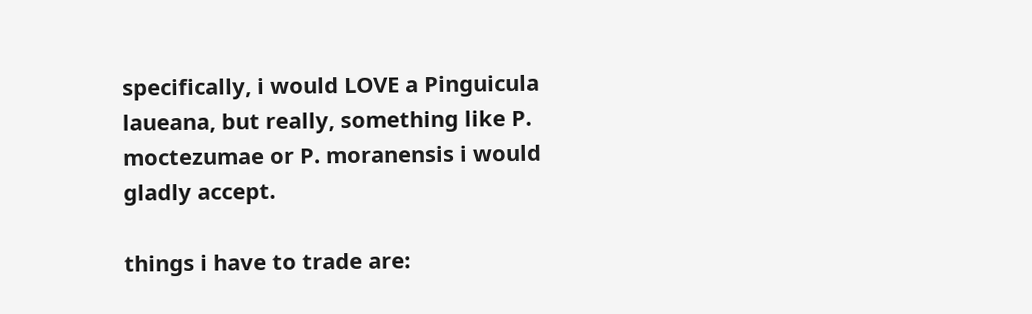specifically, i would LOVE a Pinguicula laueana, but really, something like P. moctezumae or P. moranensis i would gladly accept.

things i have to trade are: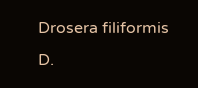Drosera filiformis
D.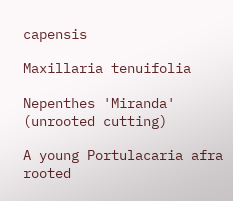capensis

Maxillaria tenuifolia

Nepenthes 'Miranda' (unrooted cutting)

A young Portulacaria afra rooted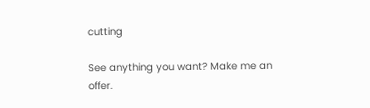cutting

See anything you want? Make me an offer.